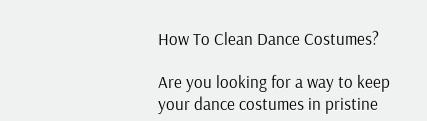How To Clean Dance Costumes?

Are you looking for a way to keep your dance costumes in pristine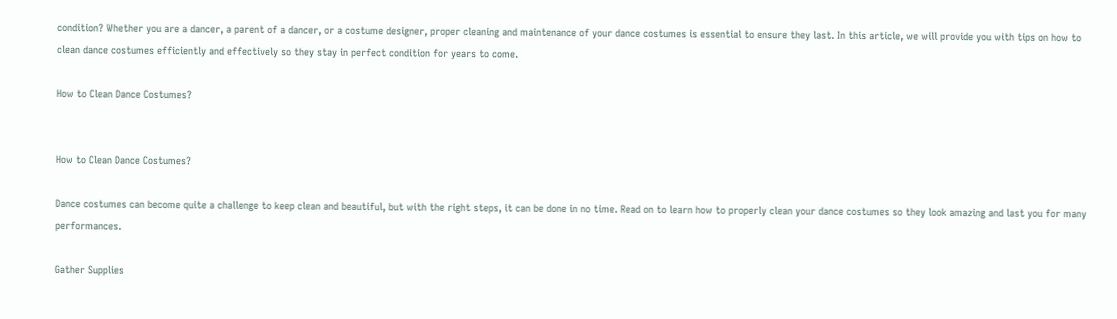condition? Whether you are a dancer, a parent of a dancer, or a costume designer, proper cleaning and maintenance of your dance costumes is essential to ensure they last. In this article, we will provide you with tips on how to clean dance costumes efficiently and effectively so they stay in perfect condition for years to come.

How to Clean Dance Costumes?


How to Clean Dance Costumes?

Dance costumes can become quite a challenge to keep clean and beautiful, but with the right steps, it can be done in no time. Read on to learn how to properly clean your dance costumes so they look amazing and last you for many performances.

Gather Supplies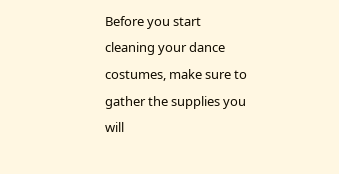Before you start cleaning your dance costumes, make sure to gather the supplies you will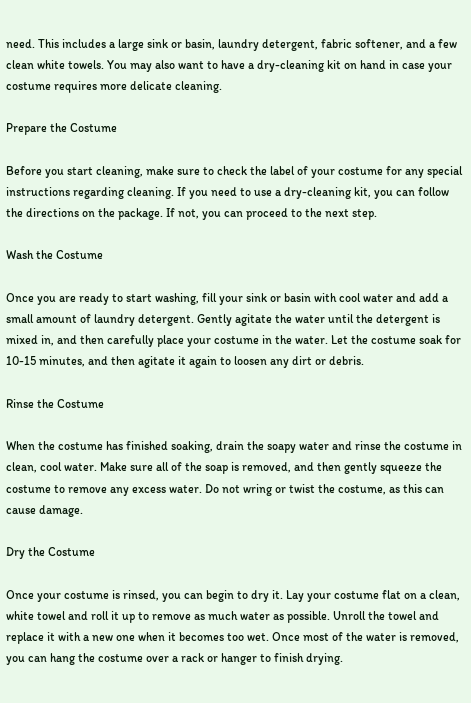need. This includes a large sink or basin, laundry detergent, fabric softener, and a few clean white towels. You may also want to have a dry-cleaning kit on hand in case your costume requires more delicate cleaning.

Prepare the Costume

Before you start cleaning, make sure to check the label of your costume for any special instructions regarding cleaning. If you need to use a dry-cleaning kit, you can follow the directions on the package. If not, you can proceed to the next step.

Wash the Costume

Once you are ready to start washing, fill your sink or basin with cool water and add a small amount of laundry detergent. Gently agitate the water until the detergent is mixed in, and then carefully place your costume in the water. Let the costume soak for 10-15 minutes, and then agitate it again to loosen any dirt or debris.

Rinse the Costume

When the costume has finished soaking, drain the soapy water and rinse the costume in clean, cool water. Make sure all of the soap is removed, and then gently squeeze the costume to remove any excess water. Do not wring or twist the costume, as this can cause damage.

Dry the Costume

Once your costume is rinsed, you can begin to dry it. Lay your costume flat on a clean, white towel and roll it up to remove as much water as possible. Unroll the towel and replace it with a new one when it becomes too wet. Once most of the water is removed, you can hang the costume over a rack or hanger to finish drying.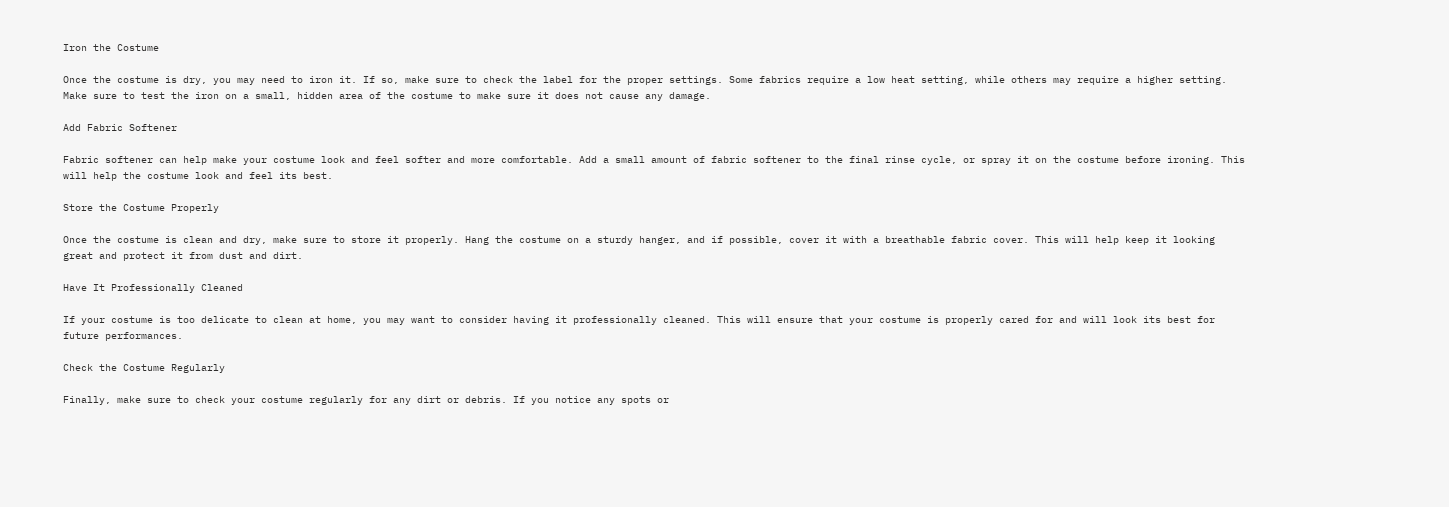Iron the Costume

Once the costume is dry, you may need to iron it. If so, make sure to check the label for the proper settings. Some fabrics require a low heat setting, while others may require a higher setting. Make sure to test the iron on a small, hidden area of the costume to make sure it does not cause any damage.

Add Fabric Softener

Fabric softener can help make your costume look and feel softer and more comfortable. Add a small amount of fabric softener to the final rinse cycle, or spray it on the costume before ironing. This will help the costume look and feel its best.

Store the Costume Properly

Once the costume is clean and dry, make sure to store it properly. Hang the costume on a sturdy hanger, and if possible, cover it with a breathable fabric cover. This will help keep it looking great and protect it from dust and dirt.

Have It Professionally Cleaned

If your costume is too delicate to clean at home, you may want to consider having it professionally cleaned. This will ensure that your costume is properly cared for and will look its best for future performances.

Check the Costume Regularly

Finally, make sure to check your costume regularly for any dirt or debris. If you notice any spots or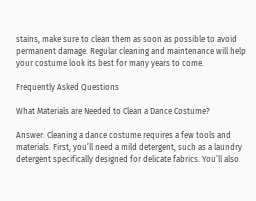stains, make sure to clean them as soon as possible to avoid permanent damage. Regular cleaning and maintenance will help your costume look its best for many years to come.

Frequently Asked Questions

What Materials are Needed to Clean a Dance Costume?

Answer: Cleaning a dance costume requires a few tools and materials. First, you’ll need a mild detergent, such as a laundry detergent specifically designed for delicate fabrics. You’ll also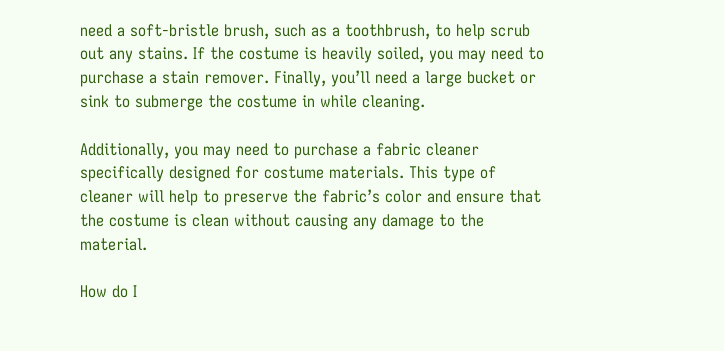need a soft-bristle brush, such as a toothbrush, to help scrub out any stains. If the costume is heavily soiled, you may need to purchase a stain remover. Finally, you’ll need a large bucket or sink to submerge the costume in while cleaning.

Additionally, you may need to purchase a fabric cleaner specifically designed for costume materials. This type of cleaner will help to preserve the fabric’s color and ensure that the costume is clean without causing any damage to the material.

How do I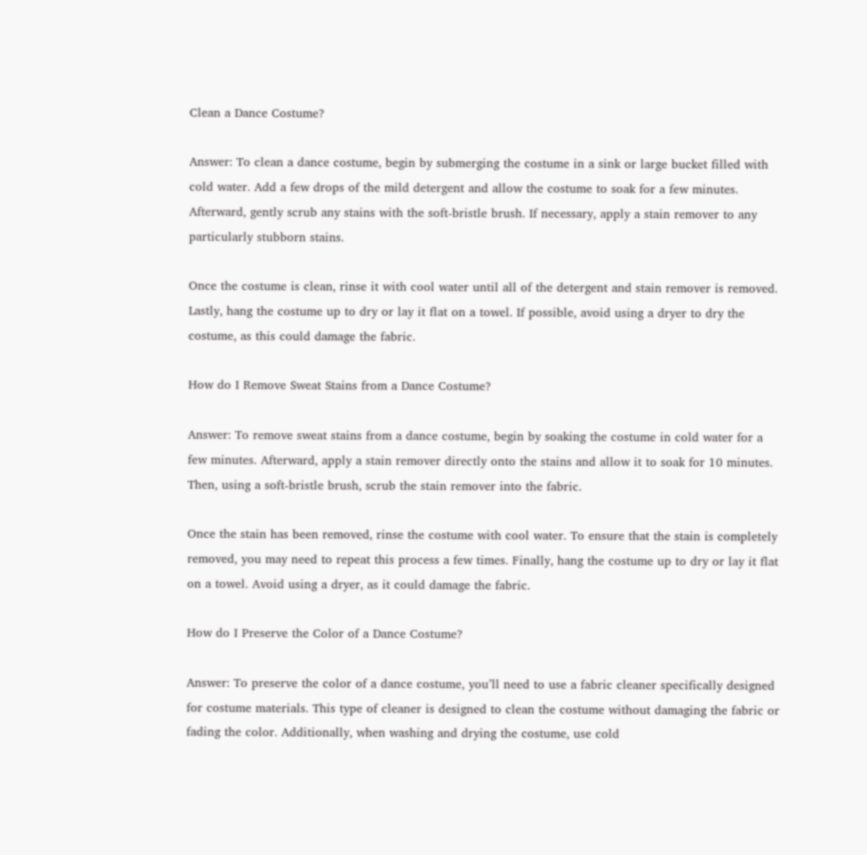Clean a Dance Costume?

Answer: To clean a dance costume, begin by submerging the costume in a sink or large bucket filled with cold water. Add a few drops of the mild detergent and allow the costume to soak for a few minutes. Afterward, gently scrub any stains with the soft-bristle brush. If necessary, apply a stain remover to any particularly stubborn stains.

Once the costume is clean, rinse it with cool water until all of the detergent and stain remover is removed. Lastly, hang the costume up to dry or lay it flat on a towel. If possible, avoid using a dryer to dry the costume, as this could damage the fabric.

How do I Remove Sweat Stains from a Dance Costume?

Answer: To remove sweat stains from a dance costume, begin by soaking the costume in cold water for a few minutes. Afterward, apply a stain remover directly onto the stains and allow it to soak for 10 minutes. Then, using a soft-bristle brush, scrub the stain remover into the fabric.

Once the stain has been removed, rinse the costume with cool water. To ensure that the stain is completely removed, you may need to repeat this process a few times. Finally, hang the costume up to dry or lay it flat on a towel. Avoid using a dryer, as it could damage the fabric.

How do I Preserve the Color of a Dance Costume?

Answer: To preserve the color of a dance costume, you’ll need to use a fabric cleaner specifically designed for costume materials. This type of cleaner is designed to clean the costume without damaging the fabric or fading the color. Additionally, when washing and drying the costume, use cold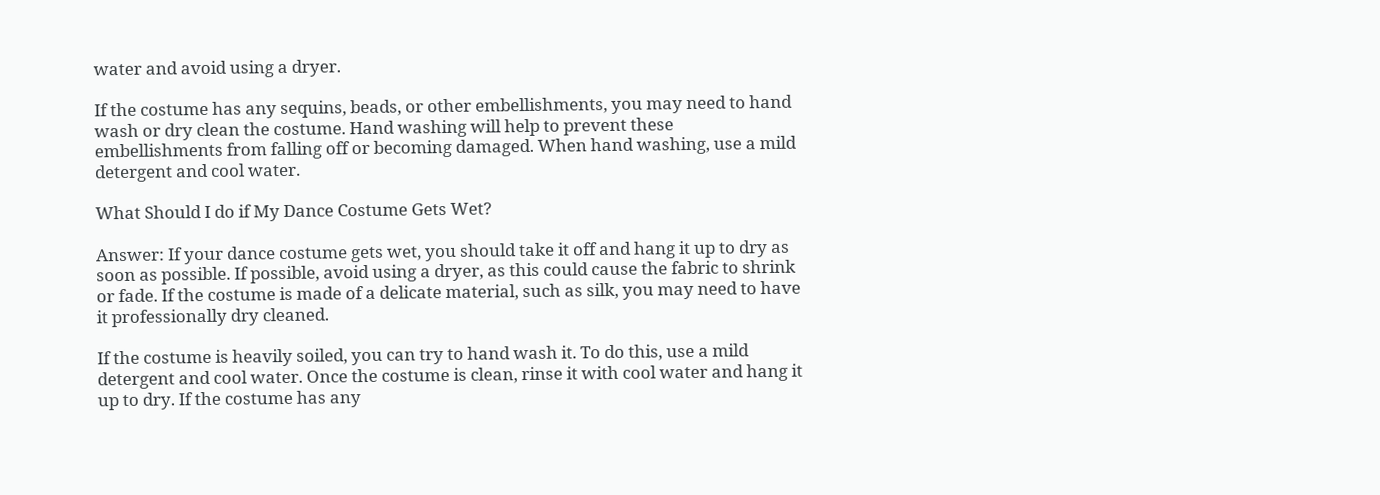water and avoid using a dryer.

If the costume has any sequins, beads, or other embellishments, you may need to hand wash or dry clean the costume. Hand washing will help to prevent these embellishments from falling off or becoming damaged. When hand washing, use a mild detergent and cool water.

What Should I do if My Dance Costume Gets Wet?

Answer: If your dance costume gets wet, you should take it off and hang it up to dry as soon as possible. If possible, avoid using a dryer, as this could cause the fabric to shrink or fade. If the costume is made of a delicate material, such as silk, you may need to have it professionally dry cleaned.

If the costume is heavily soiled, you can try to hand wash it. To do this, use a mild detergent and cool water. Once the costume is clean, rinse it with cool water and hang it up to dry. If the costume has any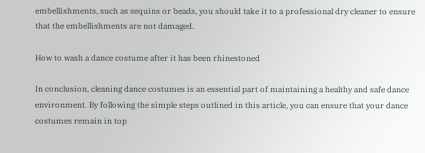embellishments, such as sequins or beads, you should take it to a professional dry cleaner to ensure that the embellishments are not damaged.

How to wash a dance costume after it has been rhinestoned

In conclusion, cleaning dance costumes is an essential part of maintaining a healthy and safe dance environment. By following the simple steps outlined in this article, you can ensure that your dance costumes remain in top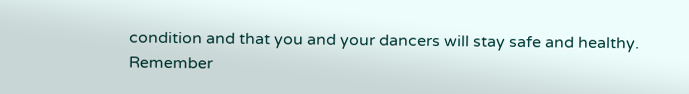condition and that you and your dancers will stay safe and healthy. Remember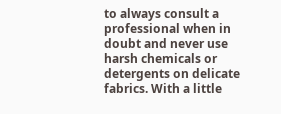to always consult a professional when in doubt and never use harsh chemicals or detergents on delicate fabrics. With a little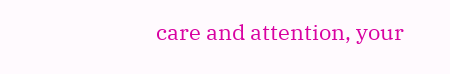care and attention, your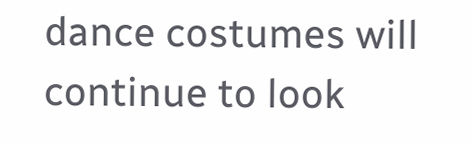dance costumes will continue to look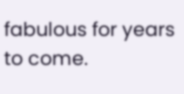fabulous for years to come.